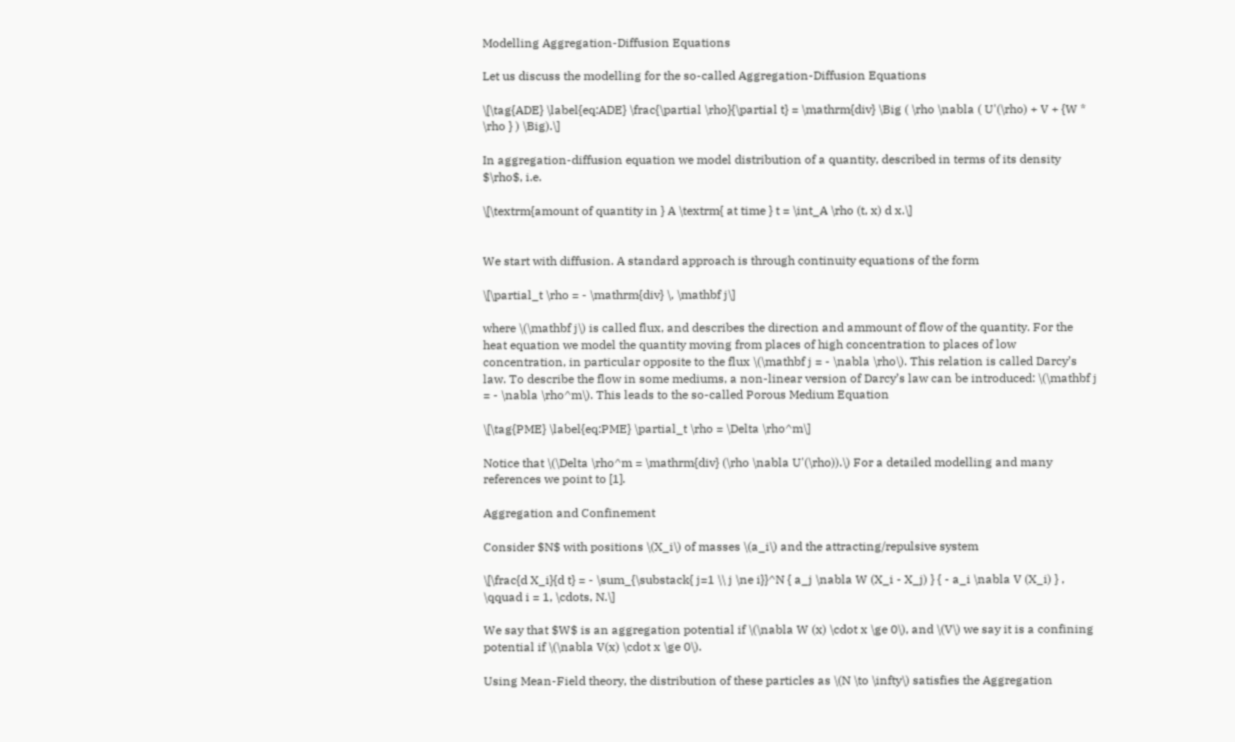Modelling Aggregation-Diffusion Equations

Let us discuss the modelling for the so-called Aggregation-Diffusion Equations

\[\tag{ADE} \label{eq:ADE} \frac{\partial \rho}{\partial t} = \mathrm{div} \Big ( \rho \nabla ( U'(\rho) + V + {W * \rho } ) \Big).\]

In aggregation-diffusion equation we model distribution of a quantity, described in terms of its density $\rho$, i.e.

\[\textrm{amount of quantity in } A \textrm{ at time } t = \int_A \rho (t, x) d x.\]


We start with diffusion. A standard approach is through continuity equations of the form

\[\partial_t \rho = - \mathrm{div} \, \mathbf j\]

where \(\mathbf j\) is called flux, and describes the direction and ammount of flow of the quantity. For the heat equation we model the quantity moving from places of high concentration to places of low concentration, in particular opposite to the flux \(\mathbf j = - \nabla \rho\). This relation is called Darcy’s law. To describe the flow in some mediums, a non-linear version of Darcy’s law can be introduced: \(\mathbf j = - \nabla \rho^m\). This leads to the so-called Porous Medium Equation

\[\tag{PME} \label{eq:PME} \partial_t \rho = \Delta \rho^m\]

Notice that \(\Delta \rho^m = \mathrm{div} (\rho \nabla U'(\rho)).\) For a detailed modelling and many references we point to [1].

Aggregation and Confinement

Consider $N$ with positions \(X_i\) of masses \(a_i\) and the attracting/repulsive system

\[\frac{d X_i}{d t} = - \sum_{\substack{ j=1 \\ j \ne i}}^N { a_j \nabla W (X_i - X_j) } { - a_i \nabla V (X_i) } , \qquad i = 1, \cdots, N.\]

We say that $W$ is an aggregation potential if \(\nabla W (x) \cdot x \ge 0\), and \(V\) we say it is a confining potential if \(\nabla V(x) \cdot x \ge 0\).

Using Mean-Field theory, the distribution of these particles as \(N \to \infty\) satisfies the Aggregation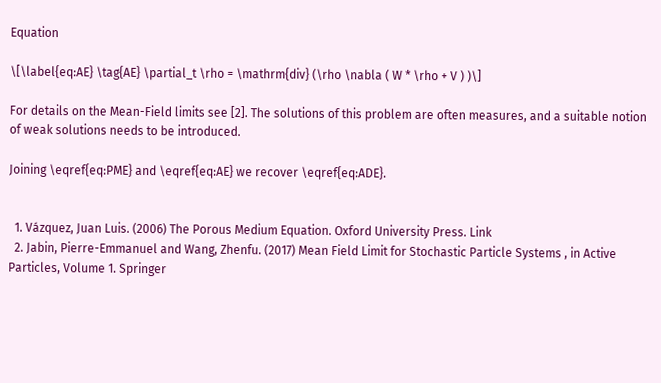Equation

\[\label{eq:AE} \tag{AE} \partial_t \rho = \mathrm{div} (\rho \nabla ( W * \rho + V ) )\]

For details on the Mean-Field limits see [2]. The solutions of this problem are often measures, and a suitable notion of weak solutions needs to be introduced.

Joining \eqref{eq:PME} and \eqref{eq:AE} we recover \eqref{eq:ADE}.


  1. Vázquez, Juan Luis. (2006) The Porous Medium Equation. Oxford University Press. Link
  2. Jabin, Pierre-Emmanuel and Wang, Zhenfu. (2017) Mean Field Limit for Stochastic Particle Systems , in Active Particles, Volume 1. Springer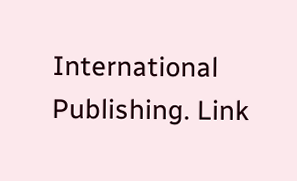International Publishing. Link